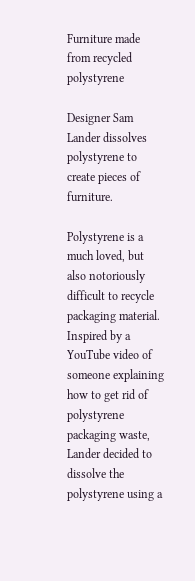Furniture made from recycled polystyrene

Designer Sam Lander dissolves polystyrene to create pieces of furniture.

Polystyrene is a much loved, but also notoriously difficult to recycle packaging material. Inspired by a YouTube video of someone explaining how to get rid of polystyrene packaging waste, Lander decided to dissolve the polystyrene using a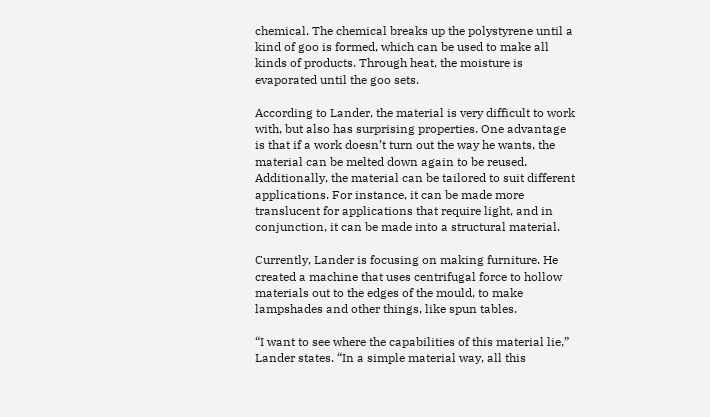chemical. The chemical breaks up the polystyrene until a kind of goo is formed, which can be used to make all kinds of products. Through heat, the moisture is evaporated until the goo sets.

According to Lander, the material is very difficult to work with, but also has surprising properties. One advantage is that if a work doesn’t turn out the way he wants, the material can be melted down again to be reused. Additionally, the material can be tailored to suit different applications. For instance, it can be made more translucent for applications that require light, and in conjunction, it can be made into a structural material.

Currently, Lander is focusing on making furniture. He created a machine that uses centrifugal force to hollow materials out to the edges of the mould, to make lampshades and other things, like spun tables.

“I want to see where the capabilities of this material lie,” Lander states. “In a simple material way, all this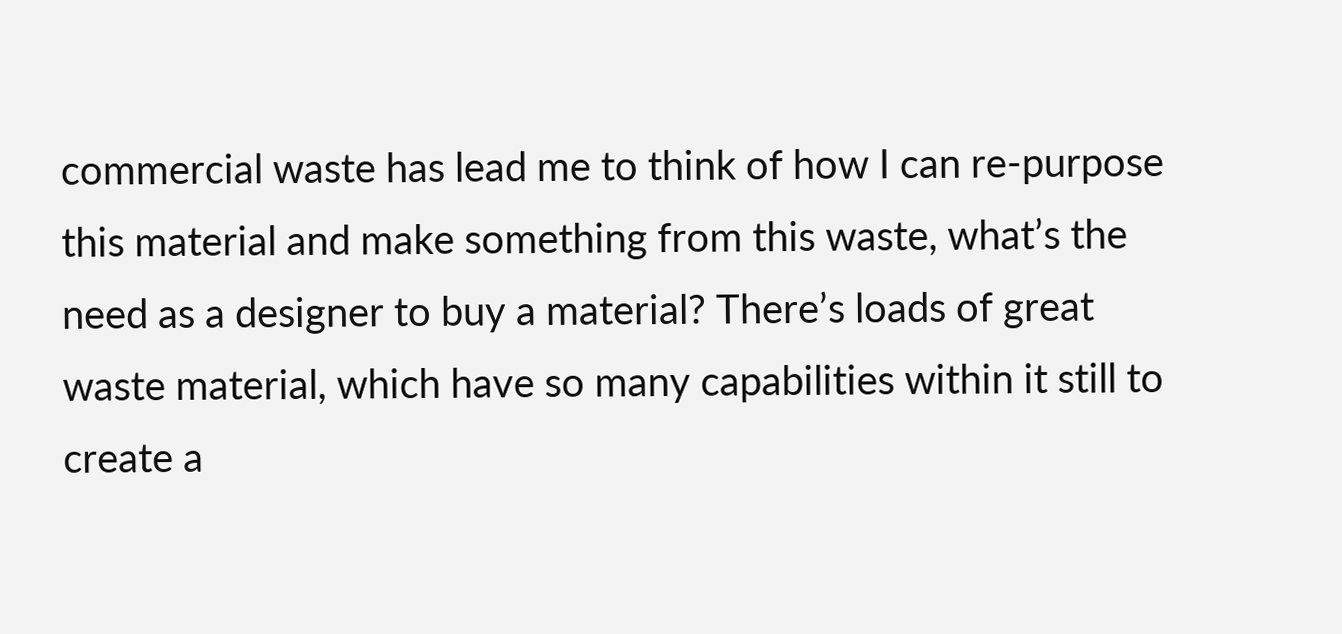commercial waste has lead me to think of how I can re-purpose this material and make something from this waste, what’s the need as a designer to buy a material? There’s loads of great waste material, which have so many capabilities within it still to create a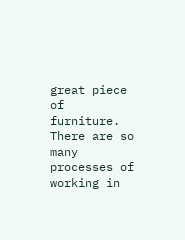great piece of furniture. There are so many processes of working in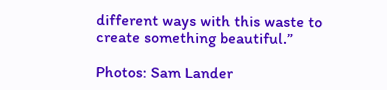different ways with this waste to create something beautiful.”

Photos: Sam Lander